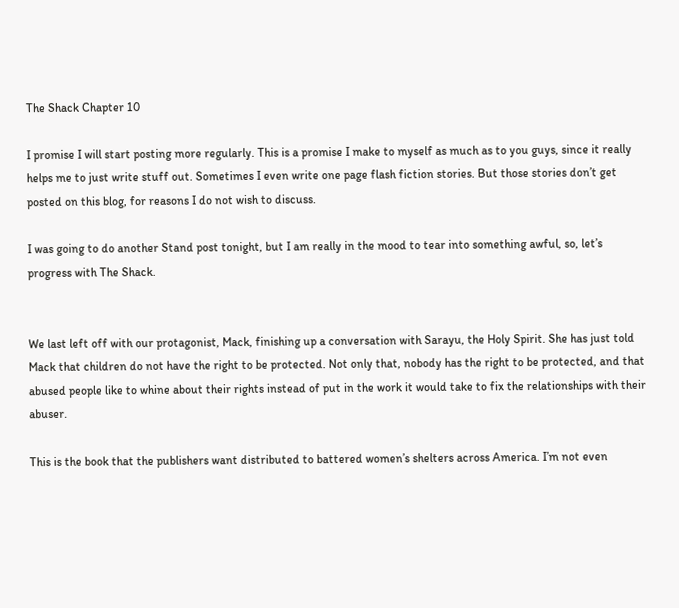The Shack Chapter 10

I promise I will start posting more regularly. This is a promise I make to myself as much as to you guys, since it really helps me to just write stuff out. Sometimes I even write one page flash fiction stories. But those stories don’t get posted on this blog, for reasons I do not wish to discuss.

I was going to do another Stand post tonight, but I am really in the mood to tear into something awful, so, let’s progress with The Shack.


We last left off with our protagonist, Mack, finishing up a conversation with Sarayu, the Holy Spirit. She has just told Mack that children do not have the right to be protected. Not only that, nobody has the right to be protected, and that abused people like to whine about their rights instead of put in the work it would take to fix the relationships with their abuser.

This is the book that the publishers want distributed to battered women’s shelters across America. I’m not even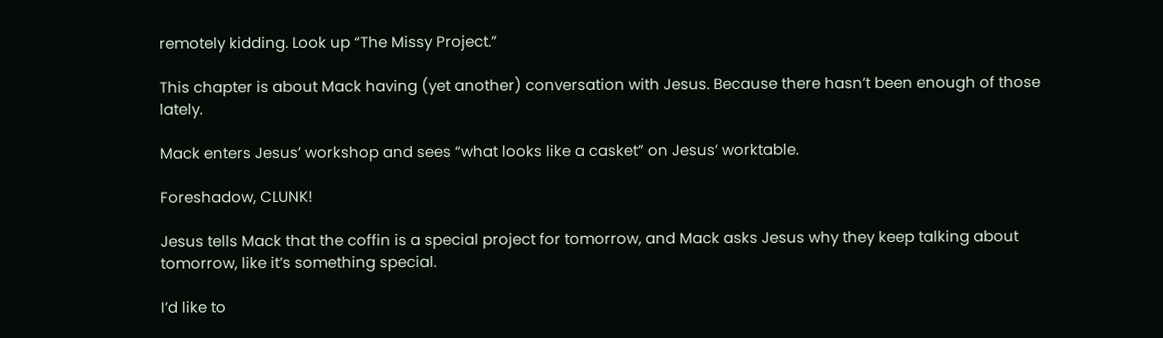remotely kidding. Look up “The Missy Project.”

This chapter is about Mack having (yet another) conversation with Jesus. Because there hasn’t been enough of those lately.

Mack enters Jesus’ workshop and sees “what looks like a casket” on Jesus’ worktable.

Foreshadow, CLUNK!

Jesus tells Mack that the coffin is a special project for tomorrow, and Mack asks Jesus why they keep talking about tomorrow, like it’s something special.

I’d like to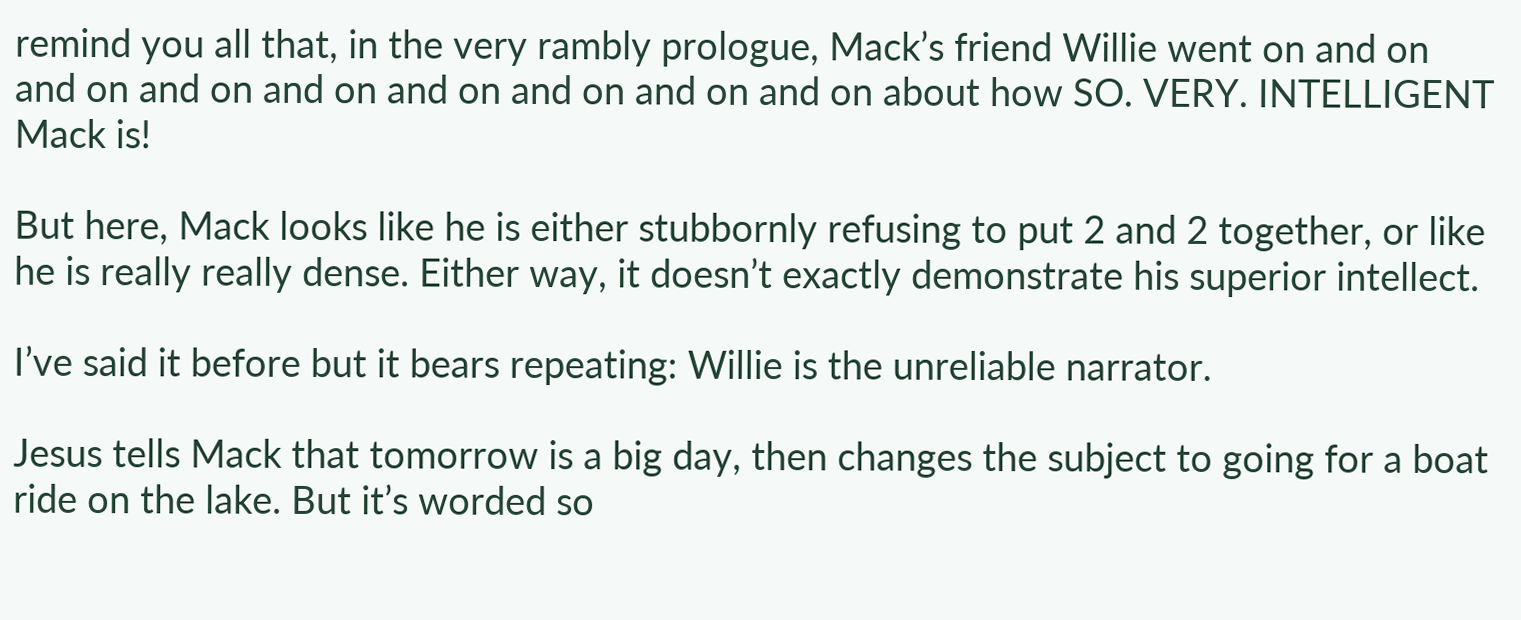remind you all that, in the very rambly prologue, Mack’s friend Willie went on and on and on and on and on and on and on and on and on about how SO. VERY. INTELLIGENT Mack is!

But here, Mack looks like he is either stubbornly refusing to put 2 and 2 together, or like he is really really dense. Either way, it doesn’t exactly demonstrate his superior intellect.

I’ve said it before but it bears repeating: Willie is the unreliable narrator.

Jesus tells Mack that tomorrow is a big day, then changes the subject to going for a boat ride on the lake. But it’s worded so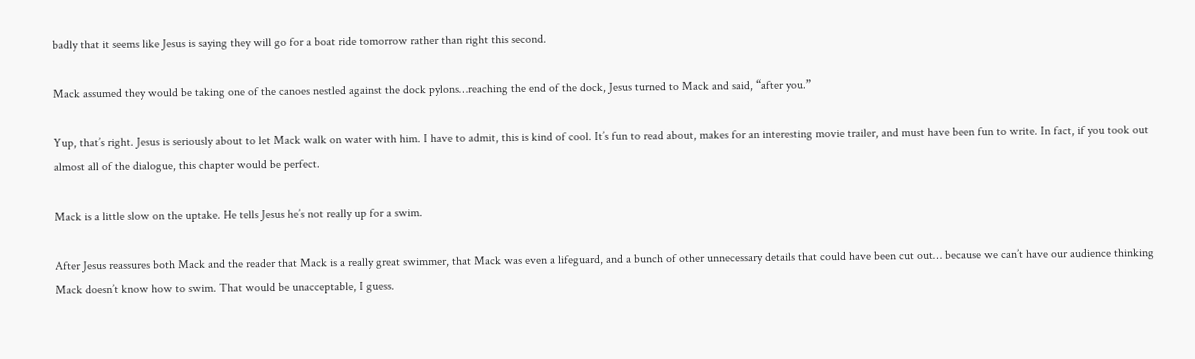badly that it seems like Jesus is saying they will go for a boat ride tomorrow rather than right this second.

Mack assumed they would be taking one of the canoes nestled against the dock pylons…reaching the end of the dock, Jesus turned to Mack and said, “after you.”

Yup, that’s right. Jesus is seriously about to let Mack walk on water with him. I have to admit, this is kind of cool. It’s fun to read about, makes for an interesting movie trailer, and must have been fun to write. In fact, if you took out almost all of the dialogue, this chapter would be perfect.

Mack is a little slow on the uptake. He tells Jesus he’s not really up for a swim.

After Jesus reassures both Mack and the reader that Mack is a really great swimmer, that Mack was even a lifeguard, and a bunch of other unnecessary details that could have been cut out… because we can’t have our audience thinking Mack doesn’t know how to swim. That would be unacceptable, I guess.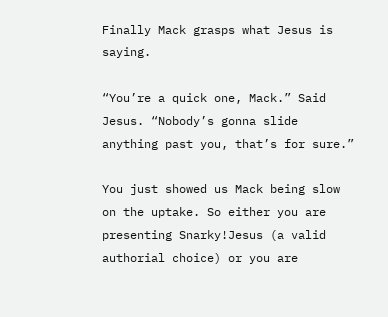Finally Mack grasps what Jesus is saying.

“You’re a quick one, Mack.” Said Jesus. “Nobody’s gonna slide anything past you, that’s for sure.”

You just showed us Mack being slow on the uptake. So either you are presenting Snarky!Jesus (a valid authorial choice) or you are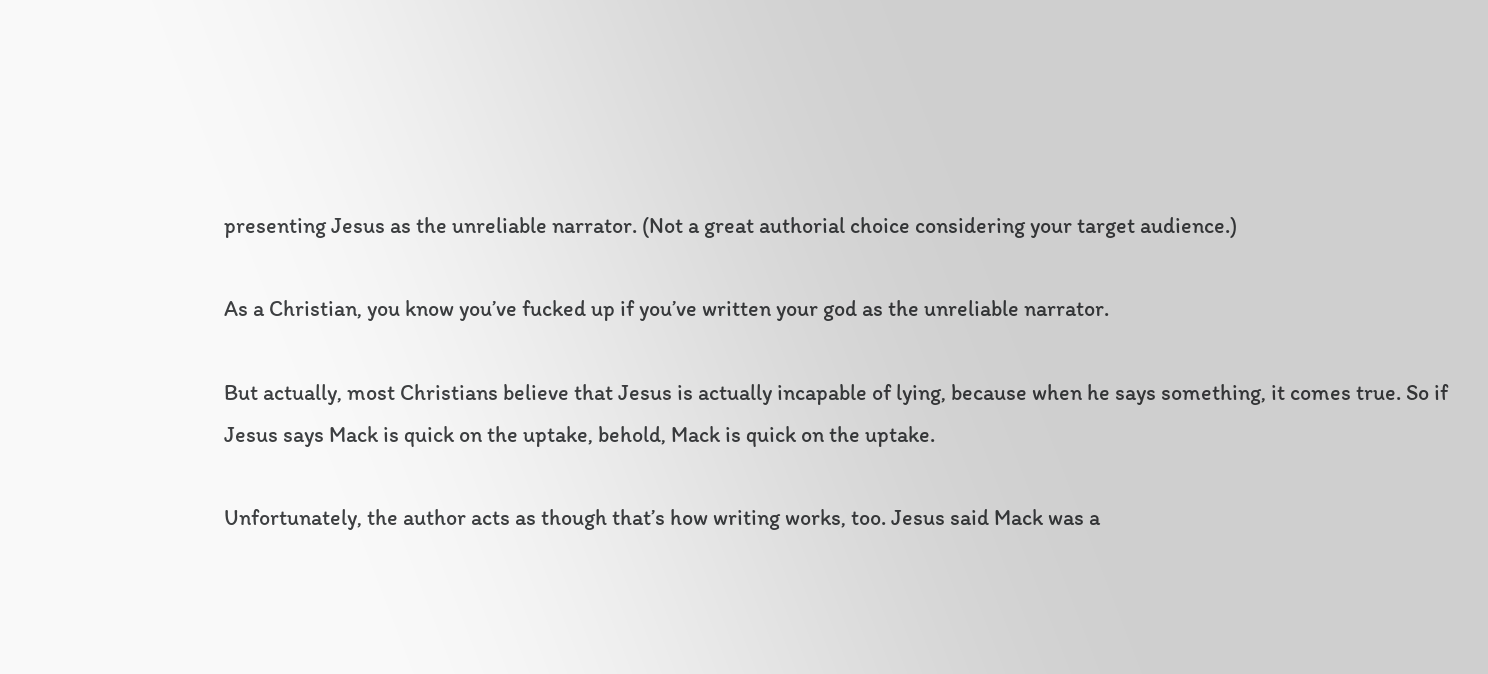presenting Jesus as the unreliable narrator. (Not a great authorial choice considering your target audience.)

As a Christian, you know you’ve fucked up if you’ve written your god as the unreliable narrator.

But actually, most Christians believe that Jesus is actually incapable of lying, because when he says something, it comes true. So if Jesus says Mack is quick on the uptake, behold, Mack is quick on the uptake.

Unfortunately, the author acts as though that’s how writing works, too. Jesus said Mack was a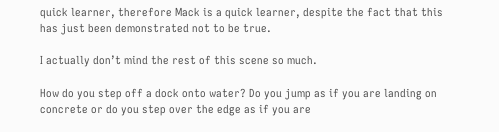quick learner, therefore Mack is a quick learner, despite the fact that this has just been demonstrated not to be true.

I actually don’t mind the rest of this scene so much.

How do you step off a dock onto water? Do you jump as if you are landing on concrete or do you step over the edge as if you are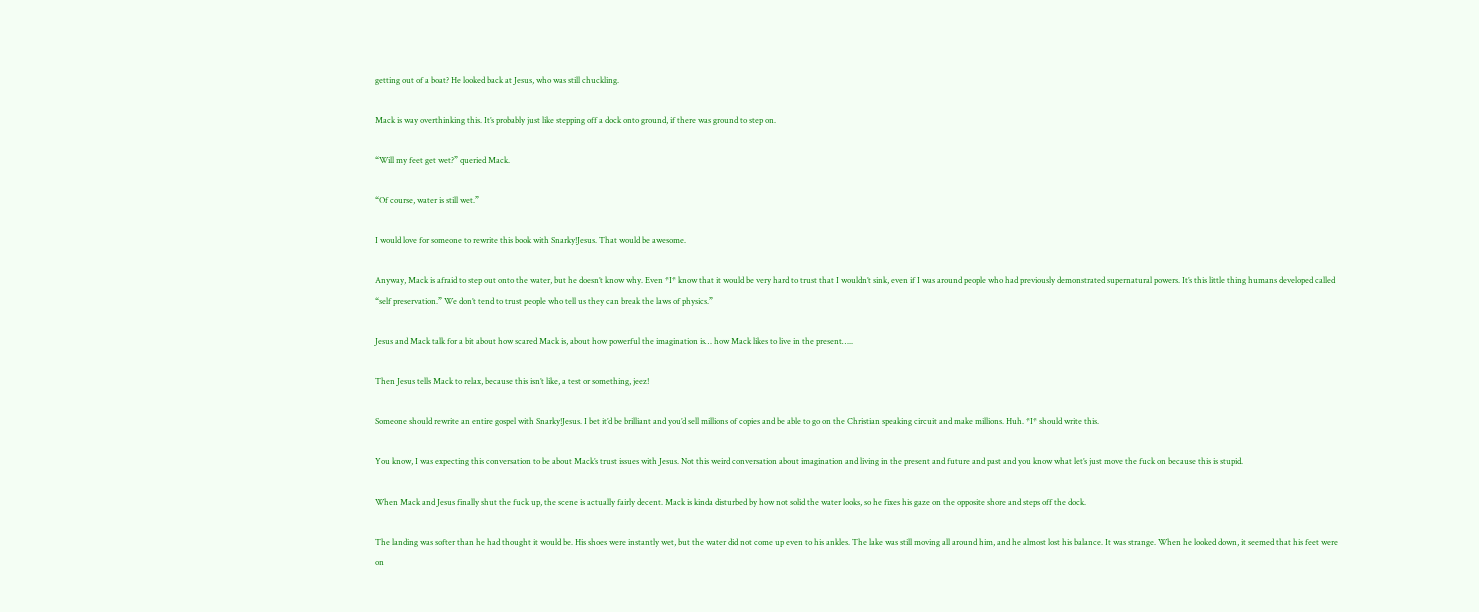getting out of a boat? He looked back at Jesus, who was still chuckling.

Mack is way overthinking this. It’s probably just like stepping off a dock onto ground, if there was ground to step on.

“Will my feet get wet?” queried Mack.

“Of course, water is still wet.”

I would love for someone to rewrite this book with Snarky!Jesus. That would be awesome.

Anyway, Mack is afraid to step out onto the water, but he doesn’t know why. Even *I* know that it would be very hard to trust that I wouldn’t sink, even if I was around people who had previously demonstrated supernatural powers. It’s this little thing humans developed called “self preservation.” We don’t tend to trust people who tell us they can break the laws of physics.”

Jesus and Mack talk for a bit about how scared Mack is, about how powerful the imagination is… how Mack likes to live in the present…..

Then Jesus tells Mack to relax, because this isn’t like, a test or something, jeez!

Someone should rewrite an entire gospel with Snarky!Jesus. I bet it’d be brilliant and you’d sell millions of copies and be able to go on the Christian speaking circuit and make millions. Huh. *I* should write this.

You know, I was expecting this conversation to be about Mack’s trust issues with Jesus. Not this weird conversation about imagination and living in the present and future and past and you know what let’s just move the fuck on because this is stupid.

When Mack and Jesus finally shut the fuck up, the scene is actually fairly decent. Mack is kinda disturbed by how not solid the water looks, so he fixes his gaze on the opposite shore and steps off the dock.

The landing was softer than he had thought it would be. His shoes were instantly wet, but the water did not come up even to his ankles. The lake was still moving all around him, and he almost lost his balance. It was strange. When he looked down, it seemed that his feet were on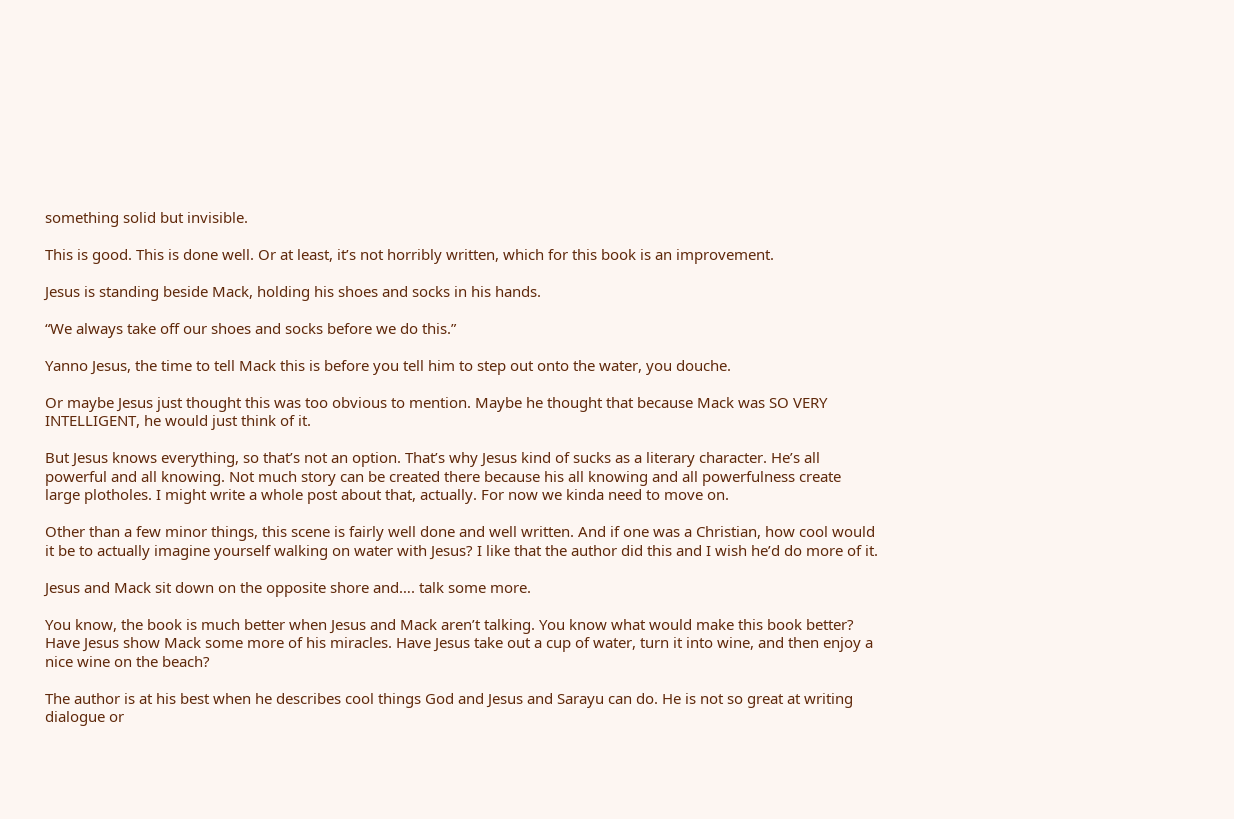something solid but invisible.

This is good. This is done well. Or at least, it’s not horribly written, which for this book is an improvement.

Jesus is standing beside Mack, holding his shoes and socks in his hands.

“We always take off our shoes and socks before we do this.”

Yanno Jesus, the time to tell Mack this is before you tell him to step out onto the water, you douche.

Or maybe Jesus just thought this was too obvious to mention. Maybe he thought that because Mack was SO VERY INTELLIGENT, he would just think of it.

But Jesus knows everything, so that’s not an option. That’s why Jesus kind of sucks as a literary character. He’s all powerful and all knowing. Not much story can be created there because his all knowing and all powerfulness create large plotholes. I might write a whole post about that, actually. For now we kinda need to move on.

Other than a few minor things, this scene is fairly well done and well written. And if one was a Christian, how cool would it be to actually imagine yourself walking on water with Jesus? I like that the author did this and I wish he’d do more of it.

Jesus and Mack sit down on the opposite shore and…. talk some more.

You know, the book is much better when Jesus and Mack aren’t talking. You know what would make this book better? Have Jesus show Mack some more of his miracles. Have Jesus take out a cup of water, turn it into wine, and then enjoy a nice wine on the beach?

The author is at his best when he describes cool things God and Jesus and Sarayu can do. He is not so great at writing dialogue or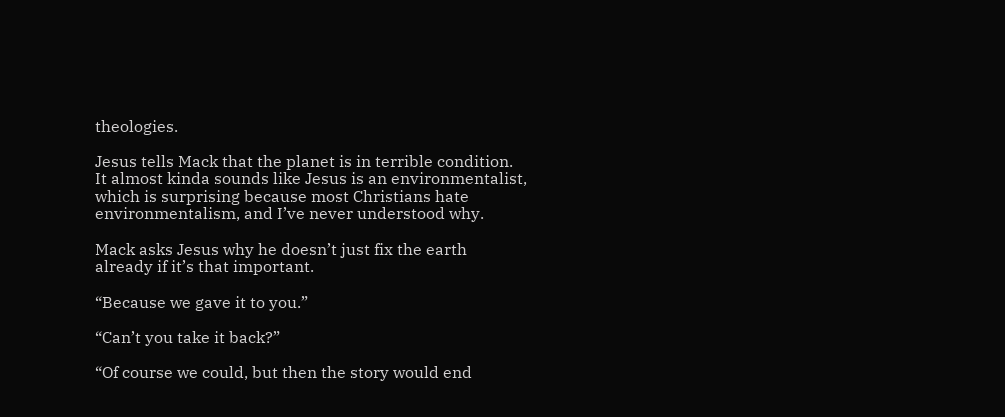theologies.

Jesus tells Mack that the planet is in terrible condition. It almost kinda sounds like Jesus is an environmentalist, which is surprising because most Christians hate environmentalism, and I’ve never understood why.

Mack asks Jesus why he doesn’t just fix the earth already if it’s that important.

“Because we gave it to you.”

“Can’t you take it back?”

“Of course we could, but then the story would end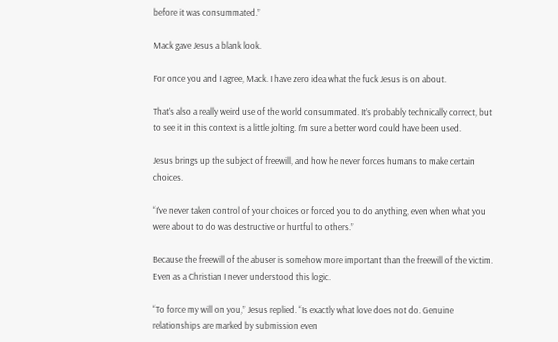before it was consummated.”

Mack gave Jesus a blank look.

For once you and I agree, Mack. I have zero idea what the fuck Jesus is on about.

That’s also a really weird use of the world consummated. It’s probably technically correct, but to see it in this context is a little jolting. I’m sure a better word could have been used.

Jesus brings up the subject of freewill, and how he never forces humans to make certain choices.

“I’ve never taken control of your choices or forced you to do anything, even when what you were about to do was destructive or hurtful to others.”

Because the freewill of the abuser is somehow more important than the freewill of the victim. Even as a Christian I never understood this logic.

“To force my will on you,” Jesus replied. “Is exactly what love does not do. Genuine relationships are marked by submission even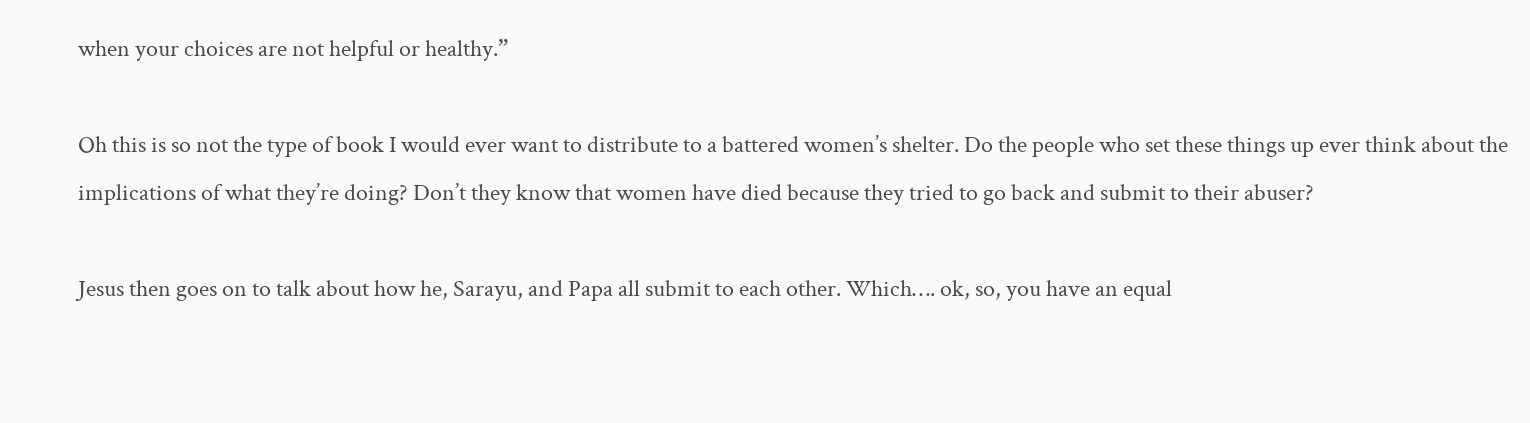when your choices are not helpful or healthy.”

Oh this is so not the type of book I would ever want to distribute to a battered women’s shelter. Do the people who set these things up ever think about the implications of what they’re doing? Don’t they know that women have died because they tried to go back and submit to their abuser?

Jesus then goes on to talk about how he, Sarayu, and Papa all submit to each other. Which…. ok, so, you have an equal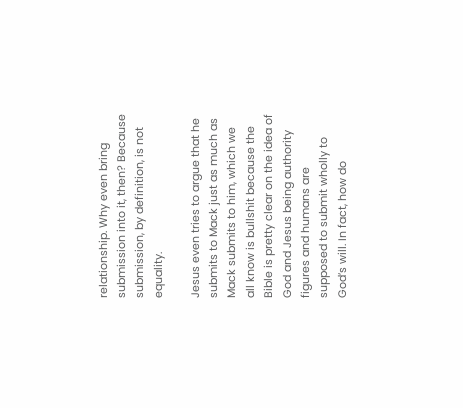relationship. Why even bring submission into it, then? Because submission, by definition, is not equality.

Jesus even tries to argue that he submits to Mack just as much as Mack submits to him, which we all know is bullshit because the Bible is pretty clear on the idea of God and Jesus being authority figures and humans are supposed to submit wholly to God’s will. In fact, how do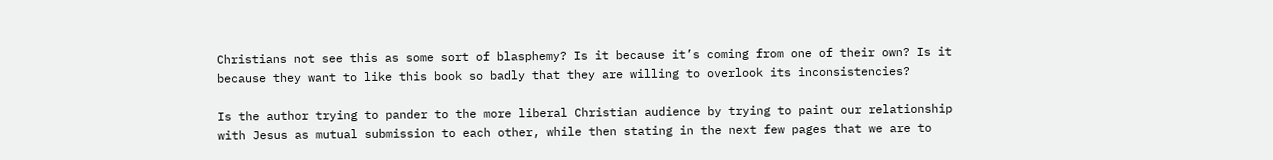Christians not see this as some sort of blasphemy? Is it because it’s coming from one of their own? Is it because they want to like this book so badly that they are willing to overlook its inconsistencies?

Is the author trying to pander to the more liberal Christian audience by trying to paint our relationship with Jesus as mutual submission to each other, while then stating in the next few pages that we are to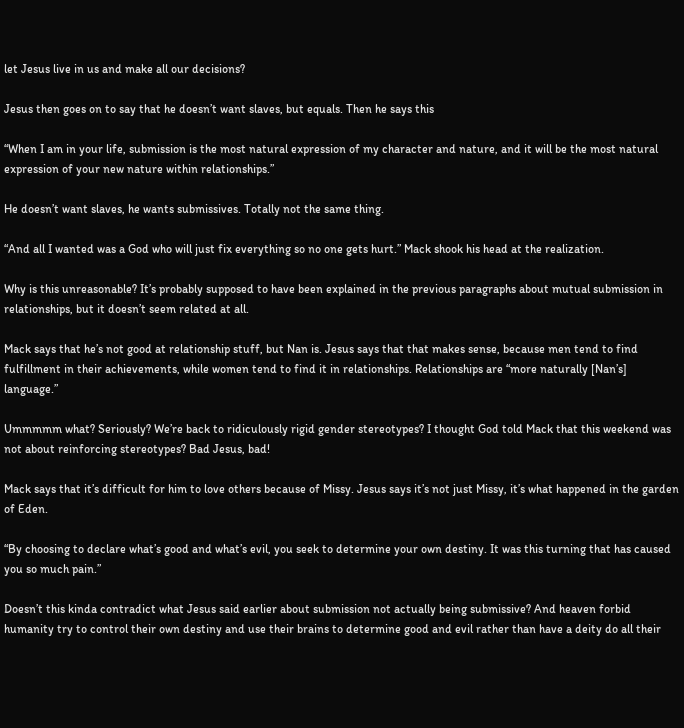let Jesus live in us and make all our decisions?

Jesus then goes on to say that he doesn’t want slaves, but equals. Then he says this

“When I am in your life, submission is the most natural expression of my character and nature, and it will be the most natural expression of your new nature within relationships.”

He doesn’t want slaves, he wants submissives. Totally not the same thing.

“And all I wanted was a God who will just fix everything so no one gets hurt.” Mack shook his head at the realization.

Why is this unreasonable? It’s probably supposed to have been explained in the previous paragraphs about mutual submission in relationships, but it doesn’t seem related at all.

Mack says that he’s not good at relationship stuff, but Nan is. Jesus says that that makes sense, because men tend to find fulfillment in their achievements, while women tend to find it in relationships. Relationships are “more naturally [Nan’s] language.”

Ummmmm what? Seriously? We’re back to ridiculously rigid gender stereotypes? I thought God told Mack that this weekend was not about reinforcing stereotypes? Bad Jesus, bad!

Mack says that it’s difficult for him to love others because of Missy. Jesus says it’s not just Missy, it’s what happened in the garden of Eden.

“By choosing to declare what’s good and what’s evil, you seek to determine your own destiny. It was this turning that has caused you so much pain.”

Doesn’t this kinda contradict what Jesus said earlier about submission not actually being submissive? And heaven forbid humanity try to control their own destiny and use their brains to determine good and evil rather than have a deity do all their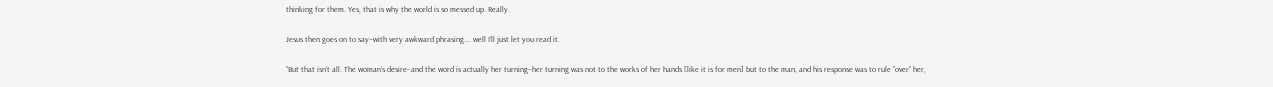thinking for them. Yes, that is why the world is so messed up. Really.

Jesus then goes on to say–with very awkward phrasing…. well I’ll just let you read it.

“But that isn’t all. The woman’s desire–and the word is actually her turning–her turning was not to the works of her hands [like it is for men] but to the man, and his response was to rule “over” her,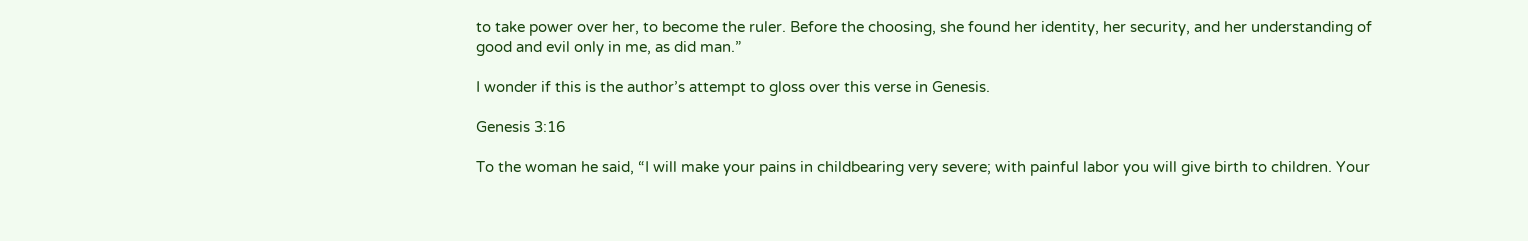to take power over her, to become the ruler. Before the choosing, she found her identity, her security, and her understanding of good and evil only in me, as did man.”

I wonder if this is the author’s attempt to gloss over this verse in Genesis.

Genesis 3:16

To the woman he said, “I will make your pains in childbearing very severe; with painful labor you will give birth to children. Your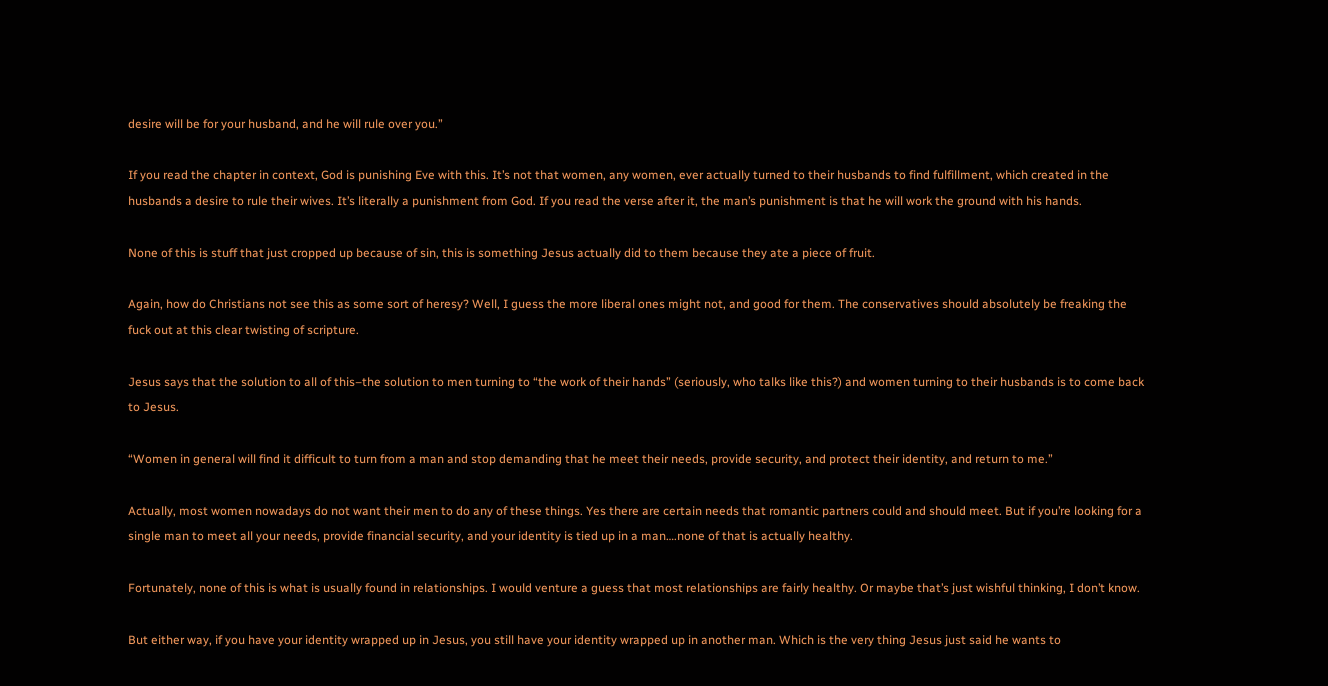desire will be for your husband, and he will rule over you.”

If you read the chapter in context, God is punishing Eve with this. It’s not that women, any women, ever actually turned to their husbands to find fulfillment, which created in the husbands a desire to rule their wives. It’s literally a punishment from God. If you read the verse after it, the man’s punishment is that he will work the ground with his hands.

None of this is stuff that just cropped up because of sin, this is something Jesus actually did to them because they ate a piece of fruit.

Again, how do Christians not see this as some sort of heresy? Well, I guess the more liberal ones might not, and good for them. The conservatives should absolutely be freaking the fuck out at this clear twisting of scripture.

Jesus says that the solution to all of this–the solution to men turning to “the work of their hands” (seriously, who talks like this?) and women turning to their husbands is to come back to Jesus.

“Women in general will find it difficult to turn from a man and stop demanding that he meet their needs, provide security, and protect their identity, and return to me.”

Actually, most women nowadays do not want their men to do any of these things. Yes there are certain needs that romantic partners could and should meet. But if you’re looking for a single man to meet all your needs, provide financial security, and your identity is tied up in a man….none of that is actually healthy.

Fortunately, none of this is what is usually found in relationships. I would venture a guess that most relationships are fairly healthy. Or maybe that’s just wishful thinking, I don’t know.

But either way, if you have your identity wrapped up in Jesus, you still have your identity wrapped up in another man. Which is the very thing Jesus just said he wants to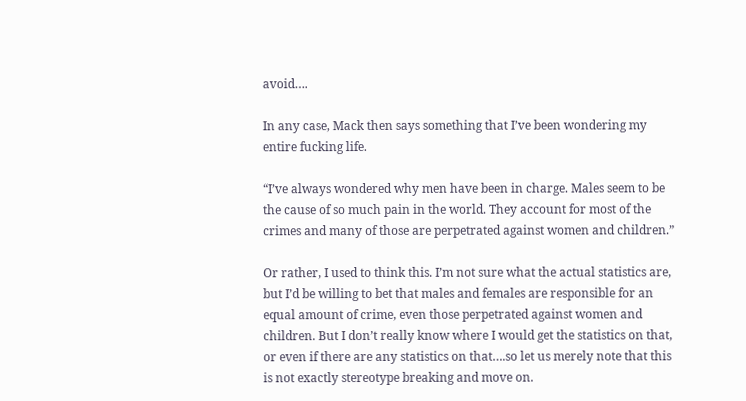avoid….

In any case, Mack then says something that I’ve been wondering my entire fucking life.

“I’ve always wondered why men have been in charge. Males seem to be the cause of so much pain in the world. They account for most of the crimes and many of those are perpetrated against women and children.”

Or rather, I used to think this. I’m not sure what the actual statistics are, but I’d be willing to bet that males and females are responsible for an equal amount of crime, even those perpetrated against women and children. But I don’t really know where I would get the statistics on that, or even if there are any statistics on that….so let us merely note that this is not exactly stereotype breaking and move on.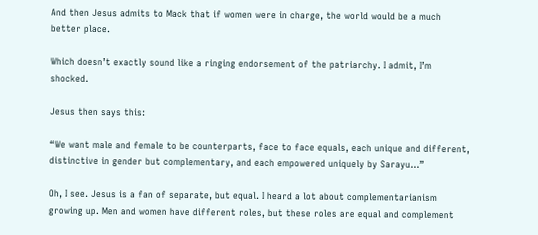And then Jesus admits to Mack that if women were in charge, the world would be a much better place.

Which doesn’t exactly sound like a ringing endorsement of the patriarchy. I admit, I’m shocked.

Jesus then says this:

“We want male and female to be counterparts, face to face equals, each unique and different, distinctive in gender but complementary, and each empowered uniquely by Sarayu…”

Oh, I see. Jesus is a fan of separate, but equal. I heard a lot about complementarianism growing up. Men and women have different roles, but these roles are equal and complement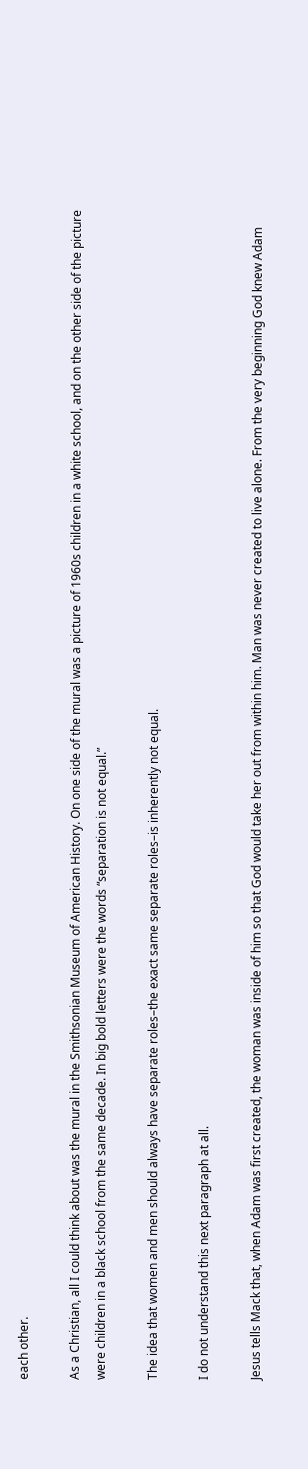each other.

As a Christian, all I could think about was the mural in the Smithsonian Museum of American History. On one side of the mural was a picture of 1960s children in a white school, and on the other side of the picture were children in a black school from the same decade. In big bold letters were the words “separation is not equal.”

The idea that women and men should always have separate roles–the exact same separate roles–is inherently not equal.

I do not understand this next paragraph at all.

Jesus tells Mack that, when Adam was first created, the woman was inside of him so that God would take her out from within him. Man was never created to live alone. From the very beginning God knew Adam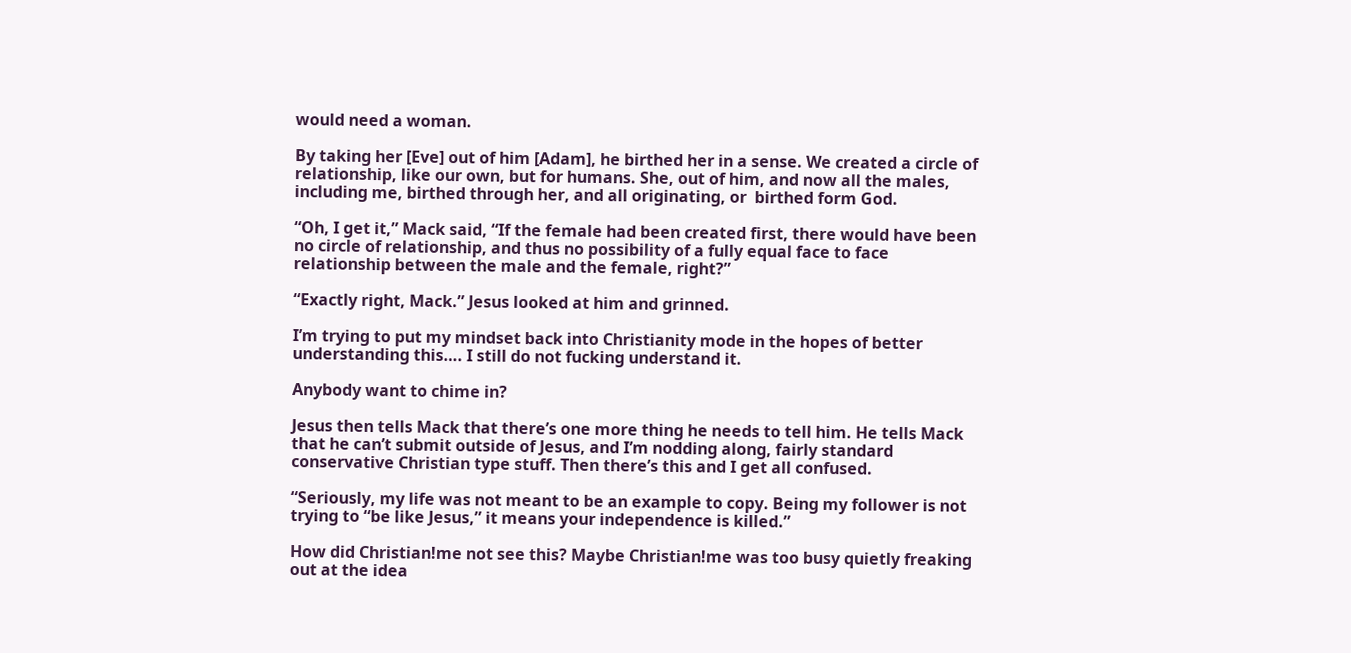would need a woman.

By taking her [Eve] out of him [Adam], he birthed her in a sense. We created a circle of relationship, like our own, but for humans. She, out of him, and now all the males, including me, birthed through her, and all originating, or  birthed form God.

“Oh, I get it,” Mack said, “If the female had been created first, there would have been no circle of relationship, and thus no possibility of a fully equal face to face relationship between the male and the female, right?”

“Exactly right, Mack.” Jesus looked at him and grinned.

I’m trying to put my mindset back into Christianity mode in the hopes of better understanding this…. I still do not fucking understand it.

Anybody want to chime in?

Jesus then tells Mack that there’s one more thing he needs to tell him. He tells Mack that he can’t submit outside of Jesus, and I’m nodding along, fairly standard conservative Christian type stuff. Then there’s this and I get all confused.

“Seriously, my life was not meant to be an example to copy. Being my follower is not trying to “be like Jesus,” it means your independence is killed.”

How did Christian!me not see this? Maybe Christian!me was too busy quietly freaking out at the idea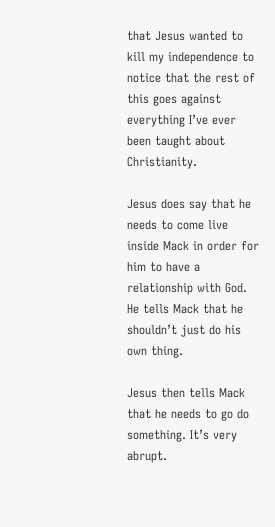that Jesus wanted to kill my independence to notice that the rest of this goes against everything I’ve ever been taught about Christianity.

Jesus does say that he needs to come live inside Mack in order for him to have a relationship with God. He tells Mack that he shouldn’t just do his own thing.

Jesus then tells Mack that he needs to go do something. It’s very abrupt.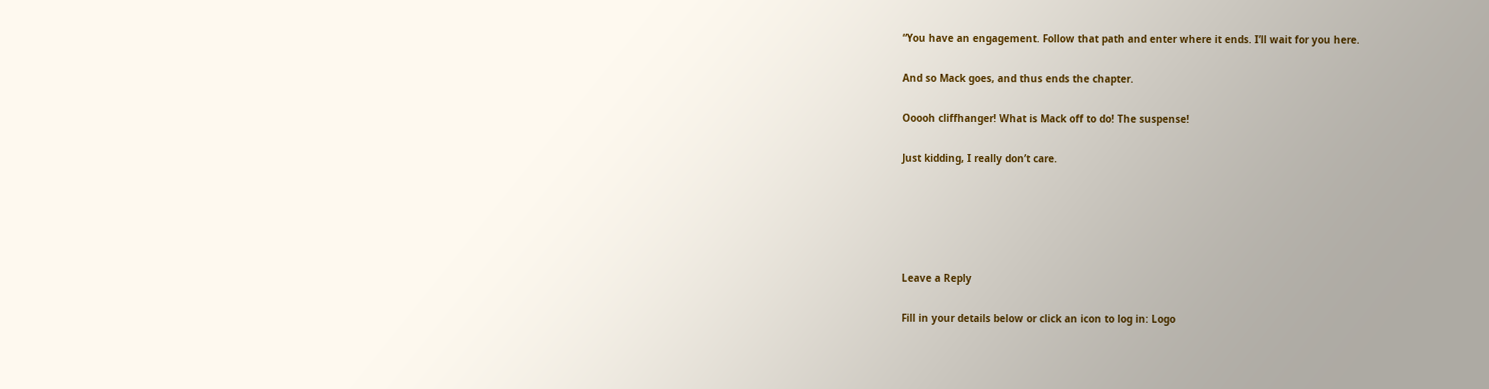“You have an engagement. Follow that path and enter where it ends. I’ll wait for you here.

And so Mack goes, and thus ends the chapter.

Ooooh cliffhanger! What is Mack off to do! The suspense!

Just kidding, I really don’t care.





Leave a Reply

Fill in your details below or click an icon to log in: Logo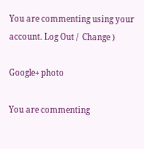You are commenting using your account. Log Out /  Change )

Google+ photo

You are commenting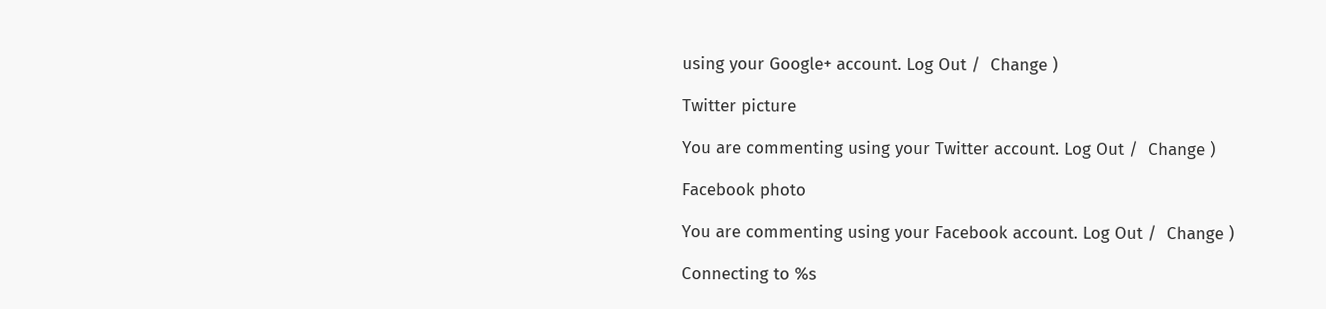using your Google+ account. Log Out /  Change )

Twitter picture

You are commenting using your Twitter account. Log Out /  Change )

Facebook photo

You are commenting using your Facebook account. Log Out /  Change )

Connecting to %s